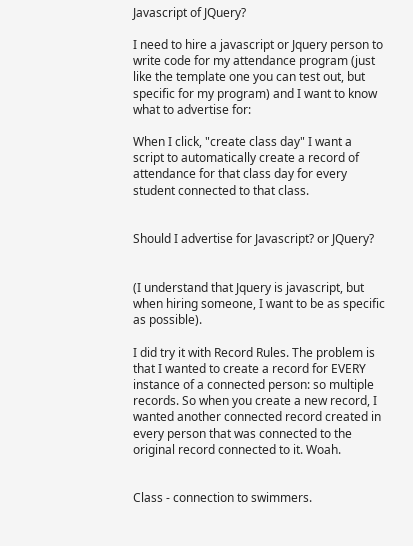Javascript of JQuery?

I need to hire a javascript or Jquery person to write code for my attendance program (just like the template one you can test out, but specific for my program) and I want to know what to advertise for:

When I click, "create class day" I want a script to automatically create a record of attendance for that class day for every student connected to that class.


Should I advertise for Javascript? or JQuery?


(I understand that Jquery is javascript, but when hiring someone, I want to be as specific as possible).

I did try it with Record Rules. The problem is that I wanted to create a record for EVERY instance of a connected person: so multiple records. So when you create a new record, I wanted another connected record created in every person that was connected to the original record connected to it. Woah.


Class - connection to swimmers.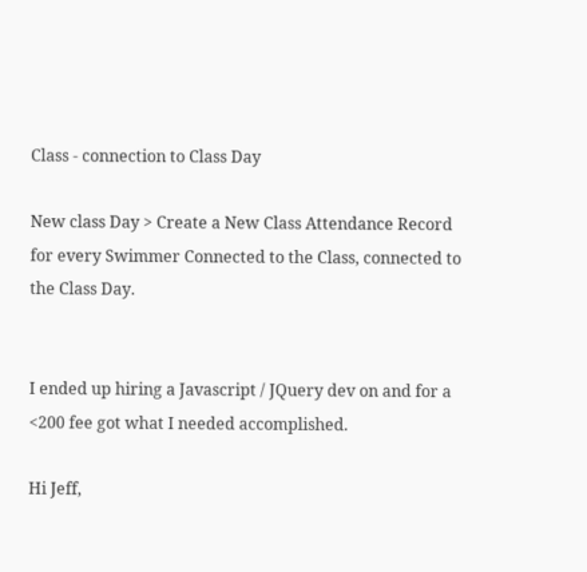Class - connection to Class Day

New class Day > Create a New Class Attendance Record for every Swimmer Connected to the Class, connected to the Class Day.


I ended up hiring a Javascript / JQuery dev on and for a <200 fee got what I needed accomplished.

Hi Jeff,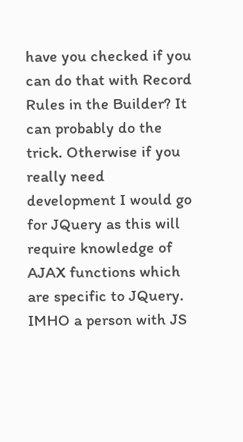have you checked if you can do that with Record Rules in the Builder? It can probably do the trick. Otherwise if you really need development I would go for JQuery as this will require knowledge of AJAX functions which are specific to JQuery. IMHO a person with JS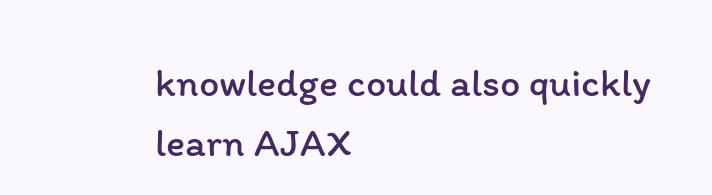knowledge could also quickly learn AJAX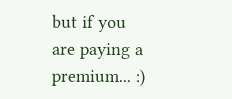but if you are paying a premium... :)